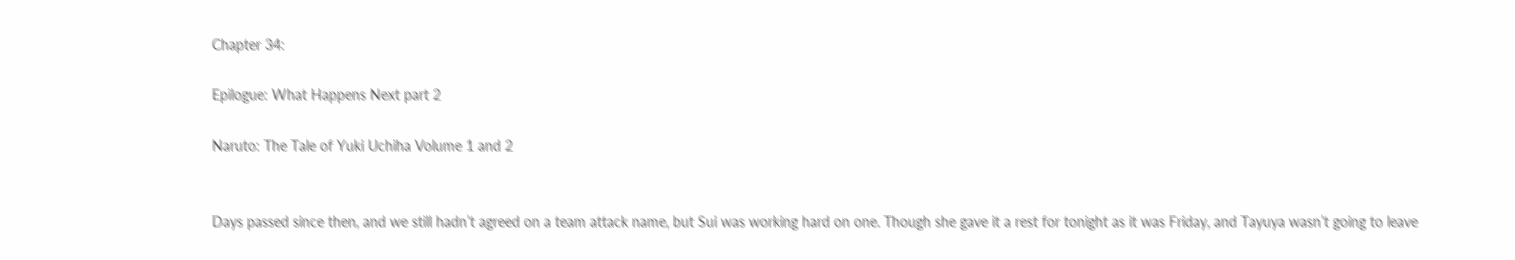Chapter 34:

Epilogue: What Happens Next part 2

Naruto: The Tale of Yuki Uchiha Volume 1 and 2


Days passed since then, and we still hadn’t agreed on a team attack name, but Sui was working hard on one. Though she gave it a rest for tonight as it was Friday, and Tayuya wasn’t going to leave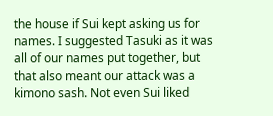the house if Sui kept asking us for names. I suggested Tasuki as it was all of our names put together, but that also meant our attack was a kimono sash. Not even Sui liked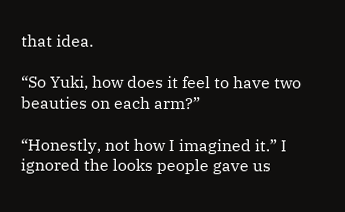that idea.

“So Yuki, how does it feel to have two beauties on each arm?”

“Honestly, not how I imagined it.” I ignored the looks people gave us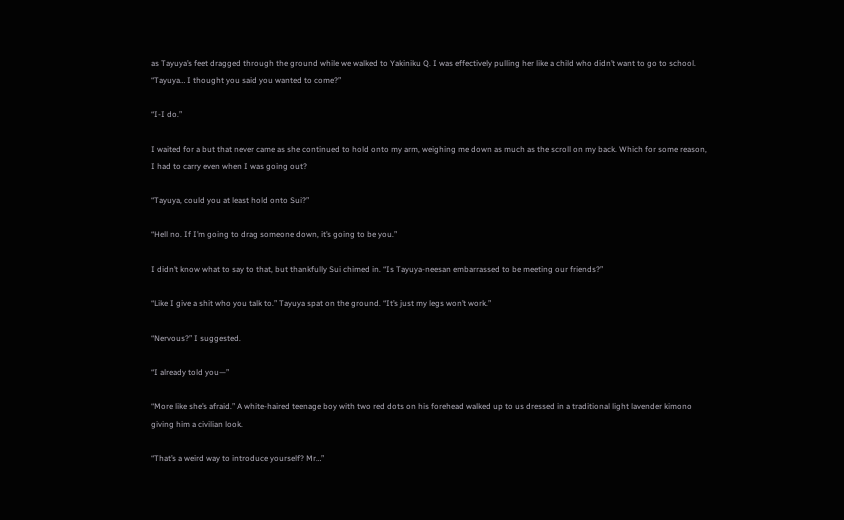as Tayuya’s feet dragged through the ground while we walked to Yakiniku Q. I was effectively pulling her like a child who didn’t want to go to school. “Tayuya… I thought you said you wanted to come?”

“I-I do.”

I waited for a but that never came as she continued to hold onto my arm, weighing me down as much as the scroll on my back. Which for some reason, I had to carry even when I was going out?

“Tayuya, could you at least hold onto Sui?”

“Hell no. If I’m going to drag someone down, it’s going to be you.”

I didn’t know what to say to that, but thankfully Sui chimed in. “Is Tayuya-neesan embarrassed to be meeting our friends?”

“Like I give a shit who you talk to.” Tayuya spat on the ground. “It’s just my legs won’t work.”

“Nervous?” I suggested.

“I already told you—”

“More like she’s afraid.” A white-haired teenage boy with two red dots on his forehead walked up to us dressed in a traditional light lavender kimono giving him a civilian look.

“That’s a weird way to introduce yourself? Mr…”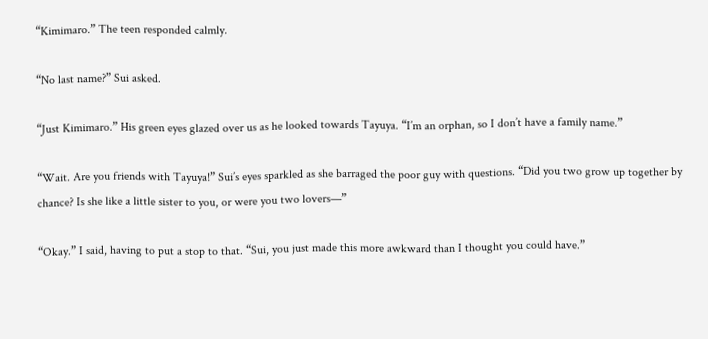“Kimimaro.” The teen responded calmly.

“No last name?” Sui asked.

“Just Kimimaro.” His green eyes glazed over us as he looked towards Tayuya. “I’m an orphan, so I don’t have a family name.”

“Wait. Are you friends with Tayuya!” Sui’s eyes sparkled as she barraged the poor guy with questions. “Did you two grow up together by chance? Is she like a little sister to you, or were you two lovers—”

“Okay.” I said, having to put a stop to that. “Sui, you just made this more awkward than I thought you could have.”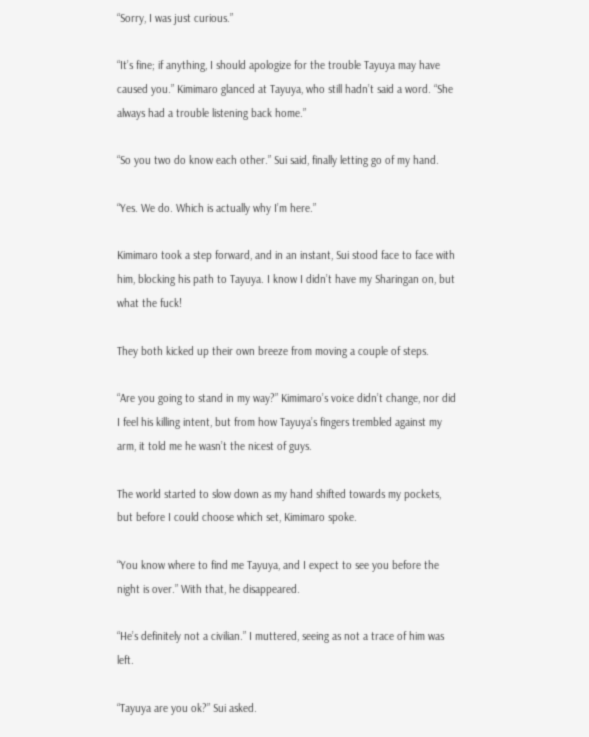“Sorry, I was just curious.”

“It’s fine; if anything, I should apologize for the trouble Tayuya may have caused you.” Kimimaro glanced at Tayuya, who still hadn’t said a word. “She always had a trouble listening back home.”

“So you two do know each other.” Sui said, finally letting go of my hand.

“Yes. We do. Which is actually why I’m here.”

Kimimaro took a step forward, and in an instant, Sui stood face to face with him, blocking his path to Tayuya. I know I didn’t have my Sharingan on, but what the fuck!

They both kicked up their own breeze from moving a couple of steps.

“Are you going to stand in my way?” Kimimaro’s voice didn’t change, nor did I feel his killing intent, but from how Tayuya’s fingers trembled against my arm, it told me he wasn’t the nicest of guys.

The world started to slow down as my hand shifted towards my pockets, but before I could choose which set, Kimimaro spoke.

“You know where to find me Tayuya, and I expect to see you before the night is over.” With that, he disappeared.

“He’s definitely not a civilian.” I muttered, seeing as not a trace of him was left.

“Tayuya are you ok?” Sui asked.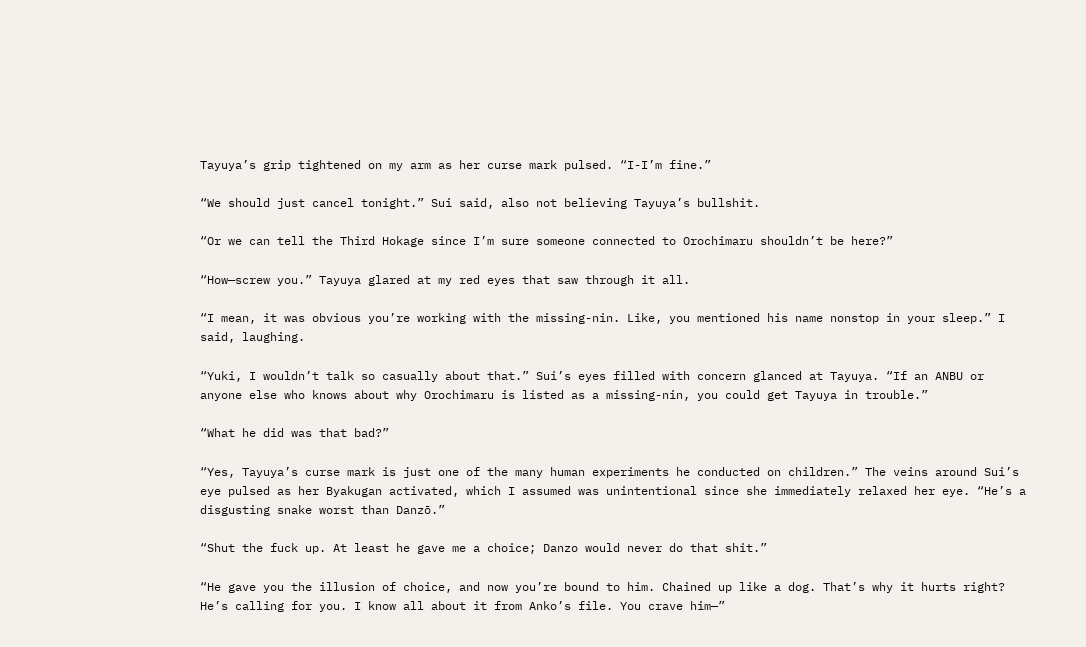Tayuya’s grip tightened on my arm as her curse mark pulsed. “I-I’m fine.”

“We should just cancel tonight.” Sui said, also not believing Tayuya’s bullshit.

“Or we can tell the Third Hokage since I’m sure someone connected to Orochimaru shouldn’t be here?”

“How—screw you.” Tayuya glared at my red eyes that saw through it all.

“I mean, it was obvious you’re working with the missing-nin. Like, you mentioned his name nonstop in your sleep.” I said, laughing.

“Yuki, I wouldn’t talk so casually about that.” Sui’s eyes filled with concern glanced at Tayuya. “If an ANBU or anyone else who knows about why Orochimaru is listed as a missing-nin, you could get Tayuya in trouble.”

“What he did was that bad?”

“Yes, Tayuya’s curse mark is just one of the many human experiments he conducted on children.” The veins around Sui’s eye pulsed as her Byakugan activated, which I assumed was unintentional since she immediately relaxed her eye. “He’s a disgusting snake worst than Danzō.”

“Shut the fuck up. At least he gave me a choice; Danzo would never do that shit.”

“He gave you the illusion of choice, and now you’re bound to him. Chained up like a dog. That’s why it hurts right? He’s calling for you. I know all about it from Anko’s file. You crave him—”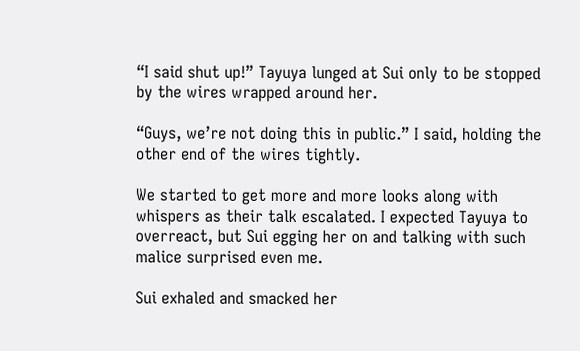“I said shut up!” Tayuya lunged at Sui only to be stopped by the wires wrapped around her.

“Guys, we’re not doing this in public.” I said, holding the other end of the wires tightly.

We started to get more and more looks along with whispers as their talk escalated. I expected Tayuya to overreact, but Sui egging her on and talking with such malice surprised even me.

Sui exhaled and smacked her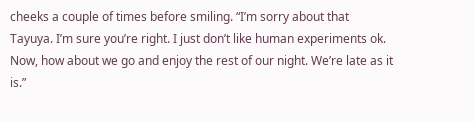cheeks a couple of times before smiling. “I’m sorry about that Tayuya. I’m sure you’re right. I just don’t like human experiments ok. Now, how about we go and enjoy the rest of our night. We’re late as it is.”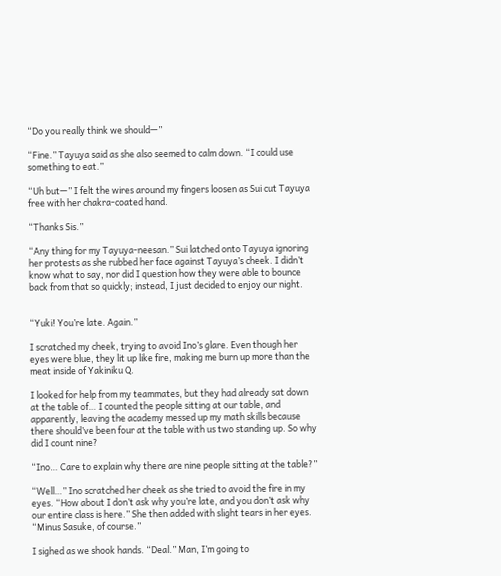“Do you really think we should—”

“Fine.” Tayuya said as she also seemed to calm down. “I could use something to eat.”

“Uh but—” I felt the wires around my fingers loosen as Sui cut Tayuya free with her chakra-coated hand.

“Thanks Sis.”

“Any thing for my Tayuya-neesan.” Sui latched onto Tayuya ignoring her protests as she rubbed her face against Tayuya’s cheek. I didn’t know what to say, nor did I question how they were able to bounce back from that so quickly; instead, I just decided to enjoy our night.


“Yuki! You’re late. Again.”

I scratched my cheek, trying to avoid Ino’s glare. Even though her eyes were blue, they lit up like fire, making me burn up more than the meat inside of Yakiniku Q.

I looked for help from my teammates, but they had already sat down at the table of… I counted the people sitting at our table, and apparently, leaving the academy messed up my math skills because there should’ve been four at the table with us two standing up. So why did I count nine?

“Ino… Care to explain why there are nine people sitting at the table?”

“Well…” Ino scratched her cheek as she tried to avoid the fire in my eyes. “How about I don’t ask why you’re late, and you don’t ask why our entire class is here.” She then added with slight tears in her eyes. “Minus Sasuke, of course.”

I sighed as we shook hands. “Deal.” Man, I’m going to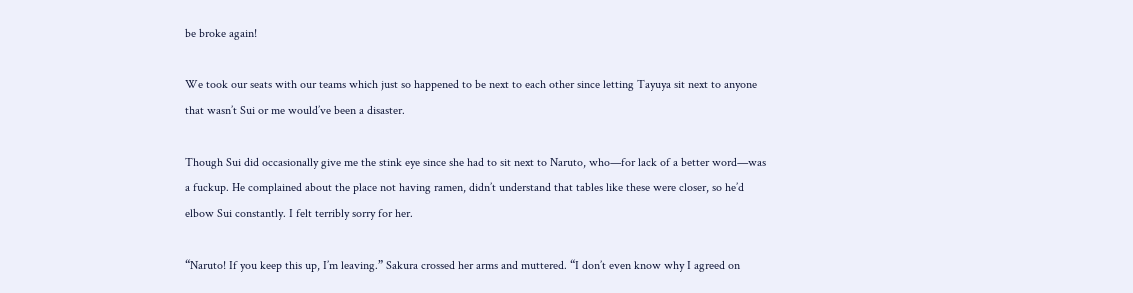be broke again!

We took our seats with our teams which just so happened to be next to each other since letting Tayuya sit next to anyone that wasn’t Sui or me would’ve been a disaster.

Though Sui did occasionally give me the stink eye since she had to sit next to Naruto, who—for lack of a better word—was a fuckup. He complained about the place not having ramen, didn’t understand that tables like these were closer, so he’d elbow Sui constantly. I felt terribly sorry for her.

“Naruto! If you keep this up, I’m leaving.” Sakura crossed her arms and muttered. “I don’t even know why I agreed on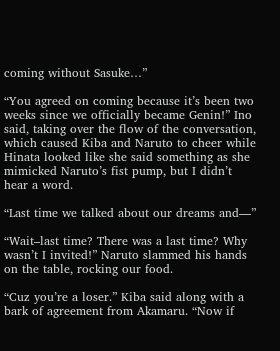coming without Sasuke…”

“You agreed on coming because it’s been two weeks since we officially became Genin!” Ino said, taking over the flow of the conversation, which caused Kiba and Naruto to cheer while Hinata looked like she said something as she mimicked Naruto’s fist pump, but I didn’t hear a word.

“Last time we talked about our dreams and—”

“Wait–last time? There was a last time? Why wasn’t I invited!” Naruto slammed his hands on the table, rocking our food.

“Cuz you’re a loser.” Kiba said along with a bark of agreement from Akamaru. “Now if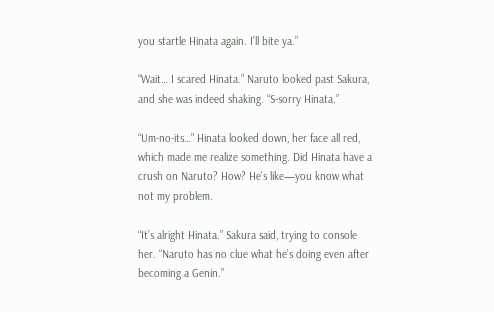you startle Hinata again. I’ll bite ya.”

“Wait… I scared Hinata.” Naruto looked past Sakura, and she was indeed shaking. “S-sorry Hinata.”

“Um-no-its…” Hinata looked down, her face all red, which made me realize something. Did Hinata have a crush on Naruto? How? He’s like—you know what not my problem.

“It’s alright Hinata.” Sakura said, trying to console her. “Naruto has no clue what he’s doing even after becoming a Genin.”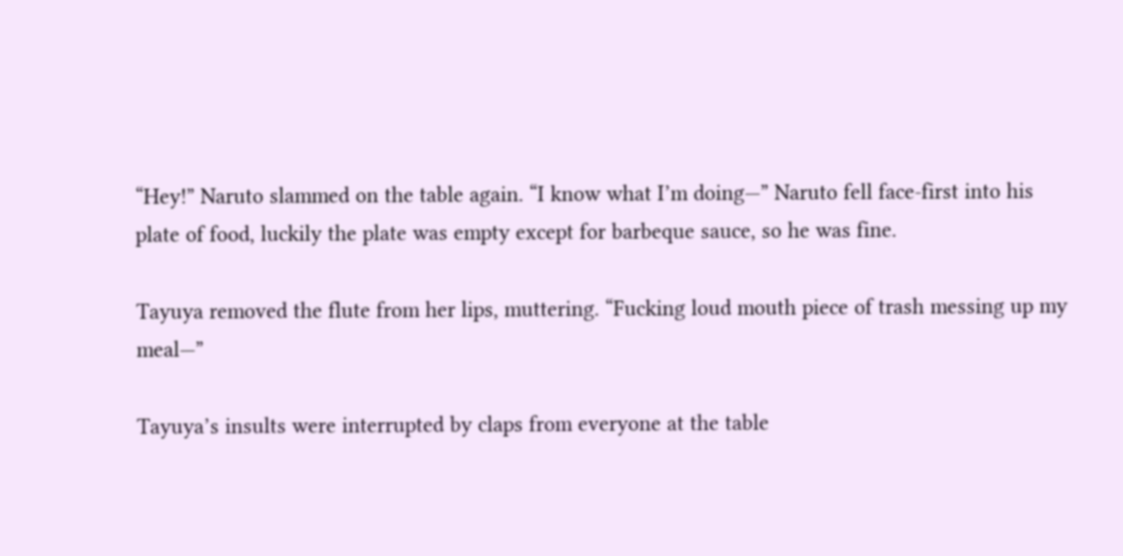“Hey!” Naruto slammed on the table again. “I know what I’m doing—” Naruto fell face-first into his plate of food, luckily the plate was empty except for barbeque sauce, so he was fine.

Tayuya removed the flute from her lips, muttering. “Fucking loud mouth piece of trash messing up my meal—”

Tayuya’s insults were interrupted by claps from everyone at the table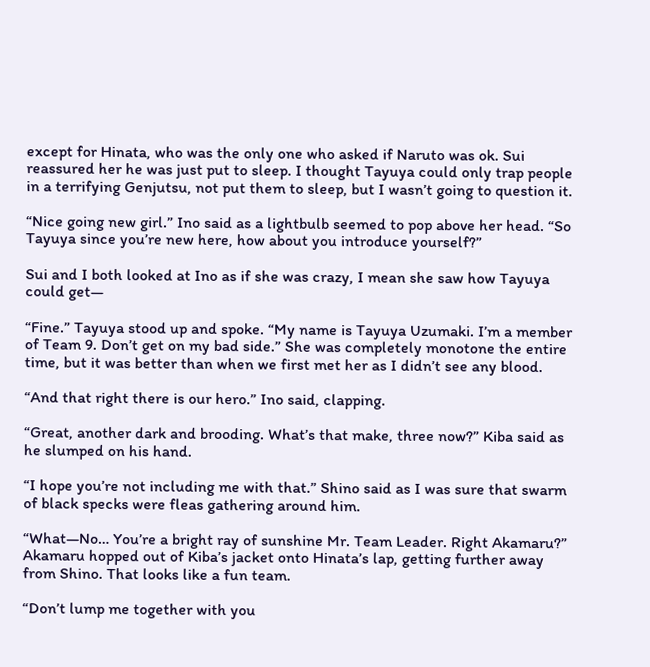except for Hinata, who was the only one who asked if Naruto was ok. Sui reassured her he was just put to sleep. I thought Tayuya could only trap people in a terrifying Genjutsu, not put them to sleep, but I wasn’t going to question it.

“Nice going new girl.” Ino said as a lightbulb seemed to pop above her head. “So Tayuya since you’re new here, how about you introduce yourself?”

Sui and I both looked at Ino as if she was crazy, I mean she saw how Tayuya could get—

“Fine.” Tayuya stood up and spoke. “My name is Tayuya Uzumaki. I’m a member of Team 9. Don’t get on my bad side.” She was completely monotone the entire time, but it was better than when we first met her as I didn’t see any blood.

“And that right there is our hero.” Ino said, clapping.

“Great, another dark and brooding. What’s that make, three now?” Kiba said as he slumped on his hand.

“I hope you’re not including me with that.” Shino said as I was sure that swarm of black specks were fleas gathering around him.

“What—No… You’re a bright ray of sunshine Mr. Team Leader. Right Akamaru?” Akamaru hopped out of Kiba’s jacket onto Hinata’s lap, getting further away from Shino. That looks like a fun team.

“Don’t lump me together with you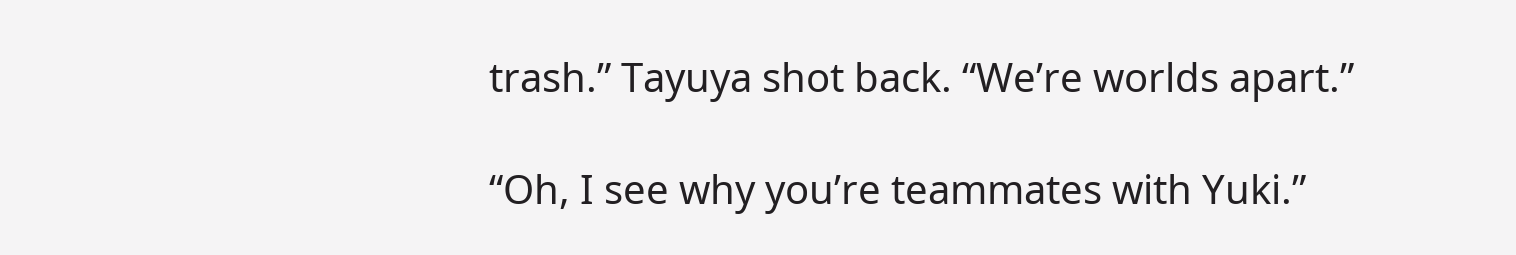trash.” Tayuya shot back. “We’re worlds apart.”

“Oh, I see why you’re teammates with Yuki.”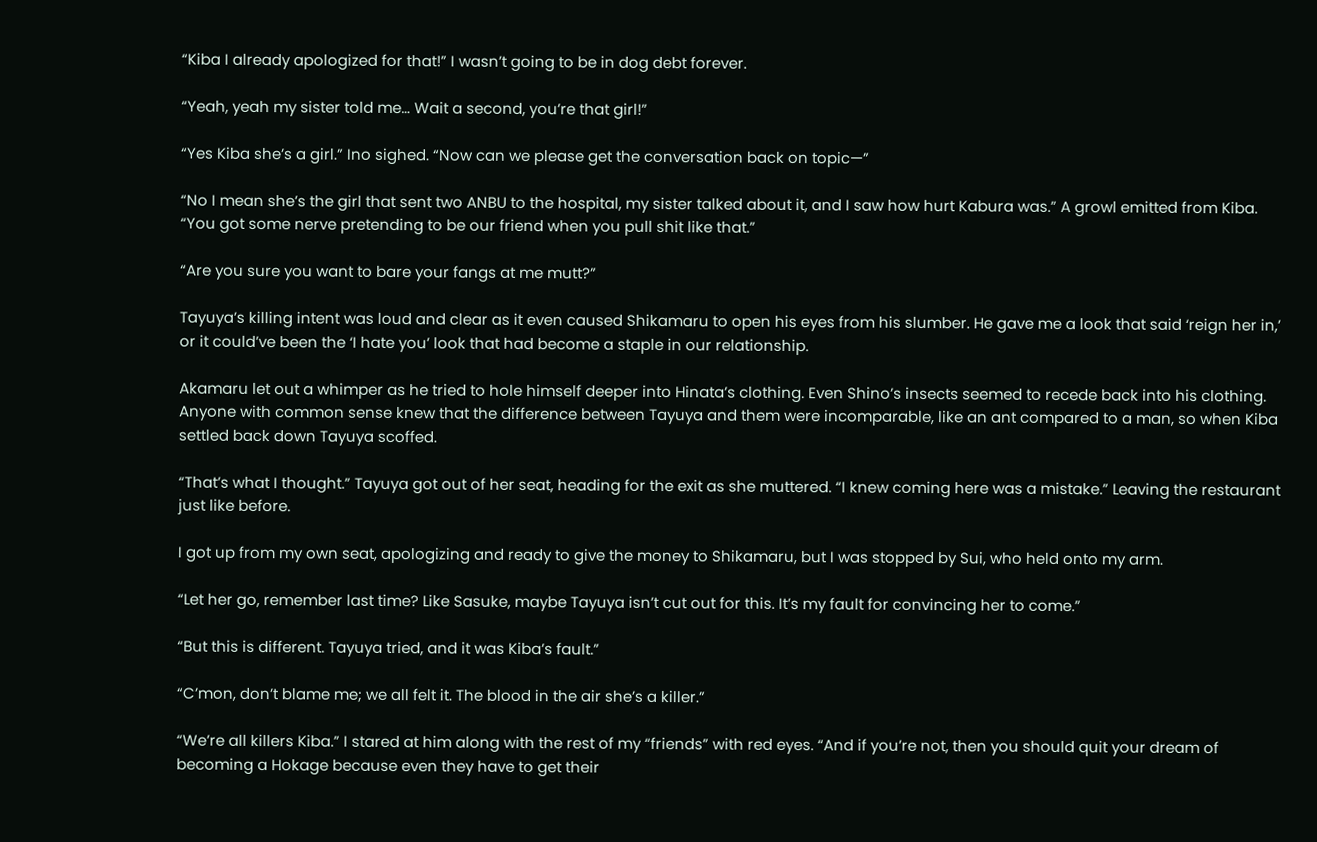“Kiba I already apologized for that!” I wasn’t going to be in dog debt forever.

“Yeah, yeah my sister told me… Wait a second, you’re that girl!”

“Yes Kiba she’s a girl.” Ino sighed. “Now can we please get the conversation back on topic—”

“No I mean she’s the girl that sent two ANBU to the hospital, my sister talked about it, and I saw how hurt Kabura was.” A growl emitted from Kiba. “You got some nerve pretending to be our friend when you pull shit like that.”

“Are you sure you want to bare your fangs at me mutt?”

Tayuya’s killing intent was loud and clear as it even caused Shikamaru to open his eyes from his slumber. He gave me a look that said ‘reign her in,’ or it could’ve been the ‘I hate you’ look that had become a staple in our relationship.

Akamaru let out a whimper as he tried to hole himself deeper into Hinata’s clothing. Even Shino’s insects seemed to recede back into his clothing. Anyone with common sense knew that the difference between Tayuya and them were incomparable, like an ant compared to a man, so when Kiba settled back down Tayuya scoffed.

“That’s what I thought.” Tayuya got out of her seat, heading for the exit as she muttered. “I knew coming here was a mistake.” Leaving the restaurant just like before.

I got up from my own seat, apologizing and ready to give the money to Shikamaru, but I was stopped by Sui, who held onto my arm.

“Let her go, remember last time? Like Sasuke, maybe Tayuya isn’t cut out for this. It’s my fault for convincing her to come.”

“But this is different. Tayuya tried, and it was Kiba’s fault.”

“C’mon, don’t blame me; we all felt it. The blood in the air she’s a killer.”

“We’re all killers Kiba.” I stared at him along with the rest of my “friends” with red eyes. “And if you’re not, then you should quit your dream of becoming a Hokage because even they have to get their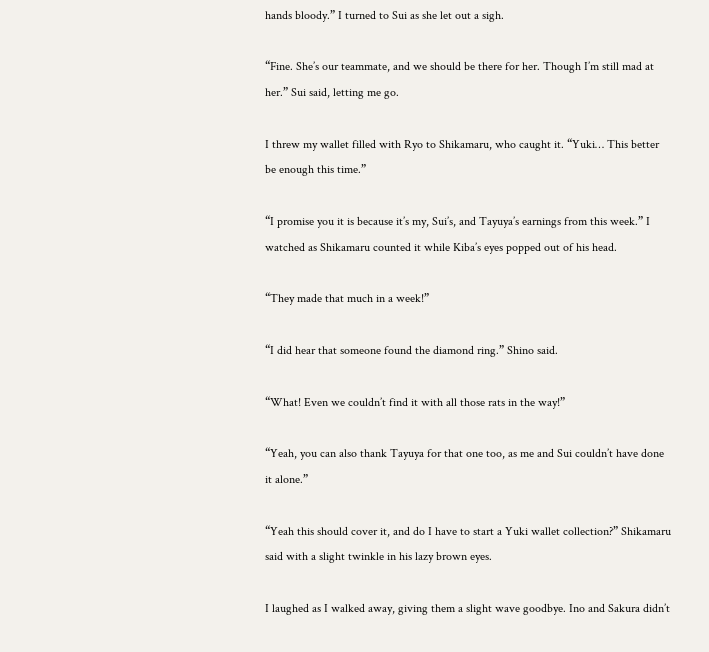hands bloody.” I turned to Sui as she let out a sigh.

“Fine. She’s our teammate, and we should be there for her. Though I’m still mad at her.” Sui said, letting me go.

I threw my wallet filled with Ryo to Shikamaru, who caught it. “Yuki… This better be enough this time.”

“I promise you it is because it’s my, Sui’s, and Tayuya’s earnings from this week.” I watched as Shikamaru counted it while Kiba’s eyes popped out of his head.

“They made that much in a week!”

“I did hear that someone found the diamond ring.” Shino said.

“What! Even we couldn’t find it with all those rats in the way!”

“Yeah, you can also thank Tayuya for that one too, as me and Sui couldn’t have done it alone.”

“Yeah this should cover it, and do I have to start a Yuki wallet collection?” Shikamaru said with a slight twinkle in his lazy brown eyes.

I laughed as I walked away, giving them a slight wave goodbye. Ino and Sakura didn’t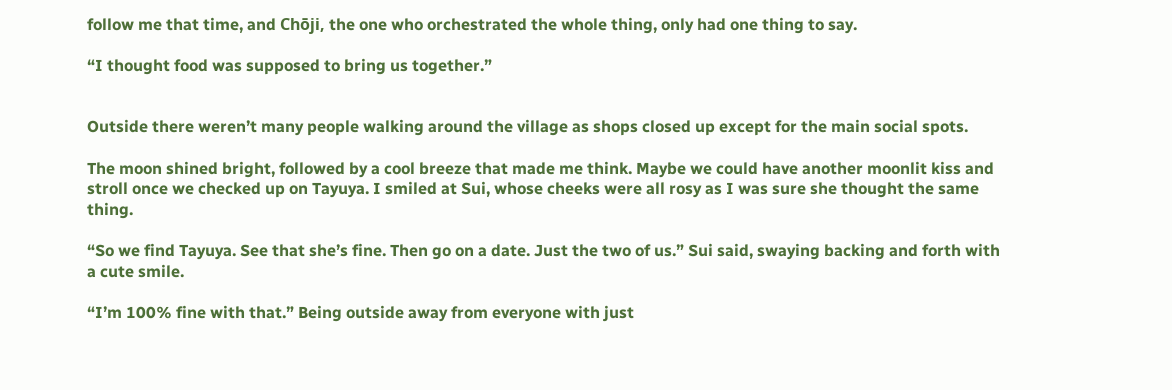follow me that time, and Chōji, the one who orchestrated the whole thing, only had one thing to say.

“I thought food was supposed to bring us together.”


Outside there weren’t many people walking around the village as shops closed up except for the main social spots.

The moon shined bright, followed by a cool breeze that made me think. Maybe we could have another moonlit kiss and stroll once we checked up on Tayuya. I smiled at Sui, whose cheeks were all rosy as I was sure she thought the same thing.

“So we find Tayuya. See that she’s fine. Then go on a date. Just the two of us.” Sui said, swaying backing and forth with a cute smile.

“I’m 100% fine with that.” Being outside away from everyone with just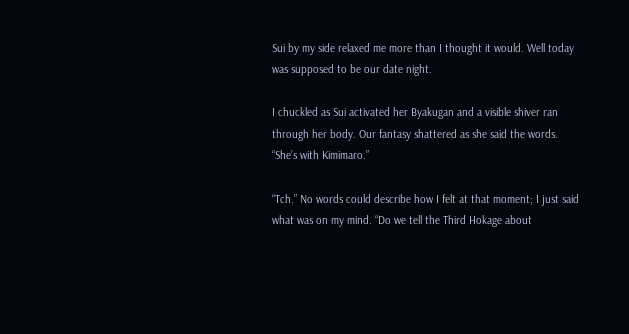Sui by my side relaxed me more than I thought it would. Well today was supposed to be our date night.

I chuckled as Sui activated her Byakugan and a visible shiver ran through her body. Our fantasy shattered as she said the words. “She’s with Kimimaro.”

“Tch.” No words could describe how I felt at that moment; I just said what was on my mind. “Do we tell the Third Hokage about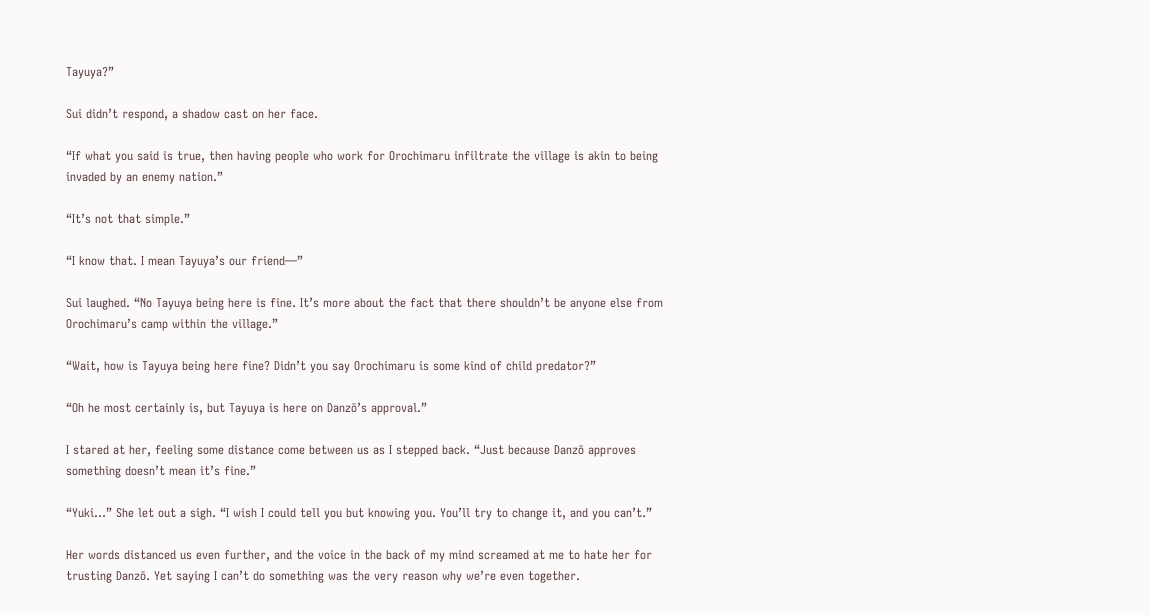Tayuya?”

Sui didn’t respond, a shadow cast on her face.

“If what you said is true, then having people who work for Orochimaru infiltrate the village is akin to being invaded by an enemy nation.”

“It’s not that simple.”

“I know that. I mean Tayuya’s our friend—”

Sui laughed. “No Tayuya being here is fine. It’s more about the fact that there shouldn’t be anyone else from Orochimaru’s camp within the village.”

“Wait, how is Tayuya being here fine? Didn’t you say Orochimaru is some kind of child predator?”

“Oh he most certainly is, but Tayuya is here on Danzō’s approval.”

I stared at her, feeling some distance come between us as I stepped back. “Just because Danzō approves something doesn’t mean it’s fine.”

“Yuki…” She let out a sigh. “I wish I could tell you but knowing you. You’ll try to change it, and you can’t.”

Her words distanced us even further, and the voice in the back of my mind screamed at me to hate her for trusting Danzō. Yet saying I can’t do something was the very reason why we’re even together.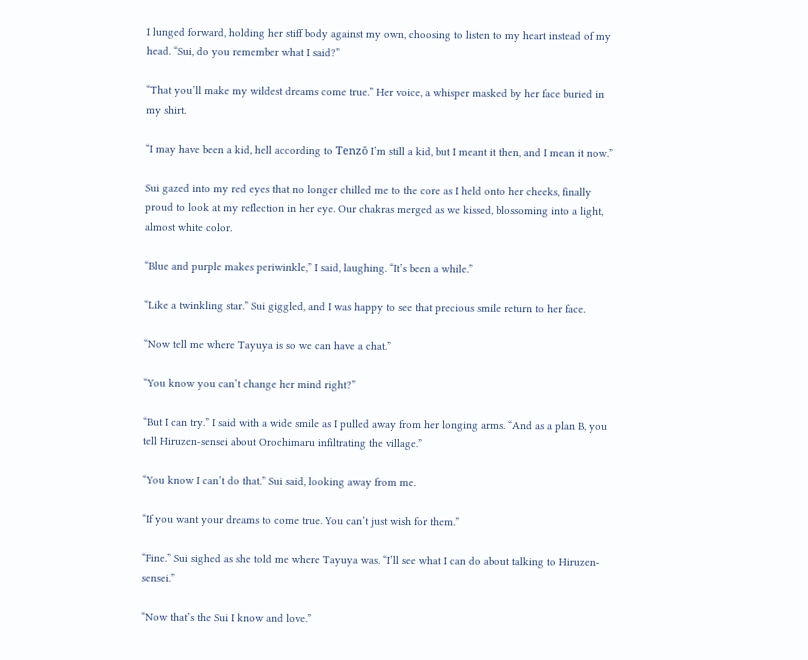I lunged forward, holding her stiff body against my own, choosing to listen to my heart instead of my head. “Sui, do you remember what I said?”

“That you’ll make my wildest dreams come true.” Her voice, a whisper masked by her face buried in my shirt.

“I may have been a kid, hell according to Tenzō I’m still a kid, but I meant it then, and I mean it now.”

Sui gazed into my red eyes that no longer chilled me to the core as I held onto her cheeks, finally proud to look at my reflection in her eye. Our chakras merged as we kissed, blossoming into a light, almost white color.

“Blue and purple makes periwinkle,” I said, laughing. “It’s been a while.”

“Like a twinkling star.” Sui giggled, and I was happy to see that precious smile return to her face.

“Now tell me where Tayuya is so we can have a chat.”

“You know you can’t change her mind right?”

“But I can try.” I said with a wide smile as I pulled away from her longing arms. “And as a plan B, you tell Hiruzen-sensei about Orochimaru infiltrating the village.”

“You know I can’t do that.” Sui said, looking away from me.

“If you want your dreams to come true. You can’t just wish for them.”

“Fine.” Sui sighed as she told me where Tayuya was. “I’ll see what I can do about talking to Hiruzen-sensei.”

“Now that’s the Sui I know and love.”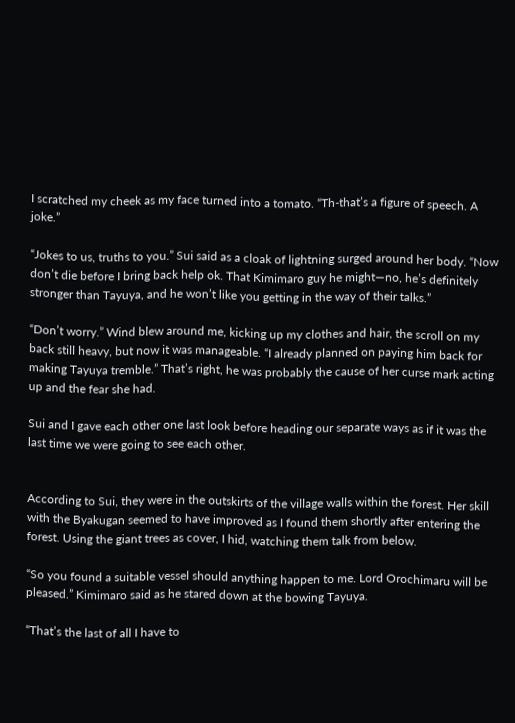I scratched my cheek as my face turned into a tomato. “Th-that’s a figure of speech. A joke.”

“Jokes to us, truths to you.” Sui said as a cloak of lightning surged around her body. “Now don’t die before I bring back help ok. That Kimimaro guy he might—no, he’s definitely stronger than Tayuya, and he won’t like you getting in the way of their talks.”

“Don’t worry.” Wind blew around me, kicking up my clothes and hair, the scroll on my back still heavy, but now it was manageable. “I already planned on paying him back for making Tayuya tremble.” That’s right, he was probably the cause of her curse mark acting up and the fear she had.

Sui and I gave each other one last look before heading our separate ways as if it was the last time we were going to see each other.


According to Sui, they were in the outskirts of the village walls within the forest. Her skill with the Byakugan seemed to have improved as I found them shortly after entering the forest. Using the giant trees as cover, I hid, watching them talk from below.

“So you found a suitable vessel should anything happen to me. Lord Orochimaru will be pleased.” Kimimaro said as he stared down at the bowing Tayuya.

“That’s the last of all I have to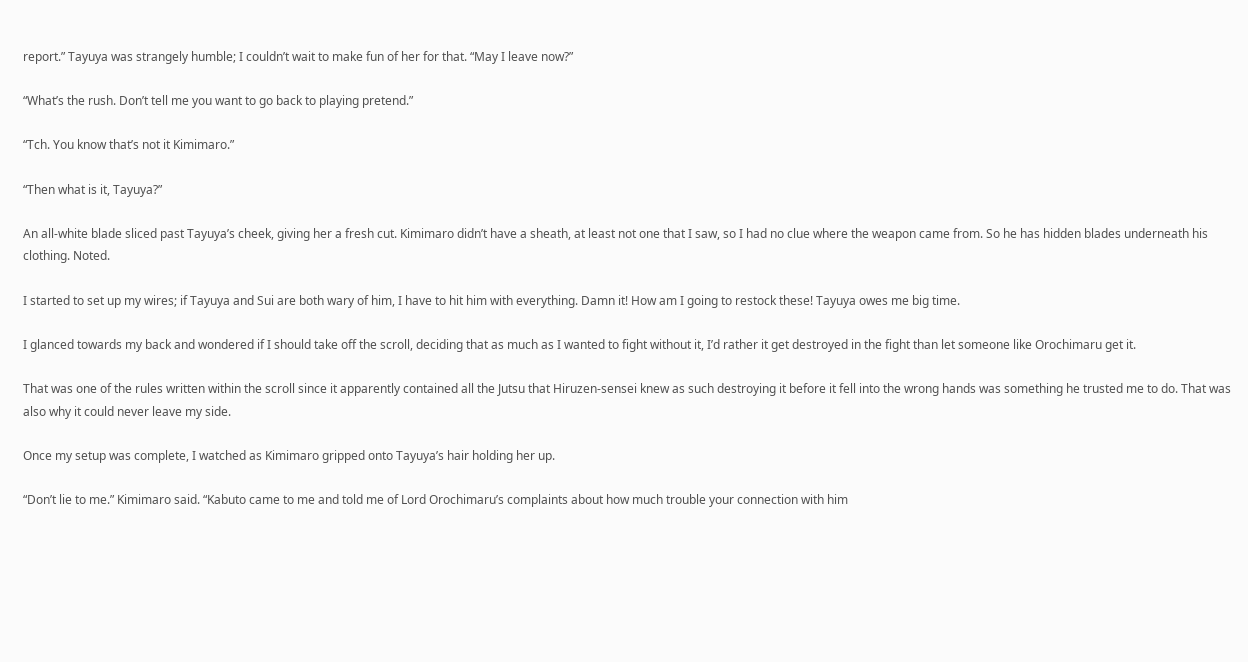report.” Tayuya was strangely humble; I couldn’t wait to make fun of her for that. “May I leave now?”

“What’s the rush. Don’t tell me you want to go back to playing pretend.”

“Tch. You know that’s not it Kimimaro.”

“Then what is it, Tayuya?”

An all-white blade sliced past Tayuya’s cheek, giving her a fresh cut. Kimimaro didn’t have a sheath, at least not one that I saw, so I had no clue where the weapon came from. So he has hidden blades underneath his clothing. Noted.

I started to set up my wires; if Tayuya and Sui are both wary of him, I have to hit him with everything. Damn it! How am I going to restock these! Tayuya owes me big time.

I glanced towards my back and wondered if I should take off the scroll, deciding that as much as I wanted to fight without it, I’d rather it get destroyed in the fight than let someone like Orochimaru get it.

That was one of the rules written within the scroll since it apparently contained all the Jutsu that Hiruzen-sensei knew as such destroying it before it fell into the wrong hands was something he trusted me to do. That was also why it could never leave my side.

Once my setup was complete, I watched as Kimimaro gripped onto Tayuya’s hair holding her up.

“Don’t lie to me.” Kimimaro said. “Kabuto came to me and told me of Lord Orochimaru’s complaints about how much trouble your connection with him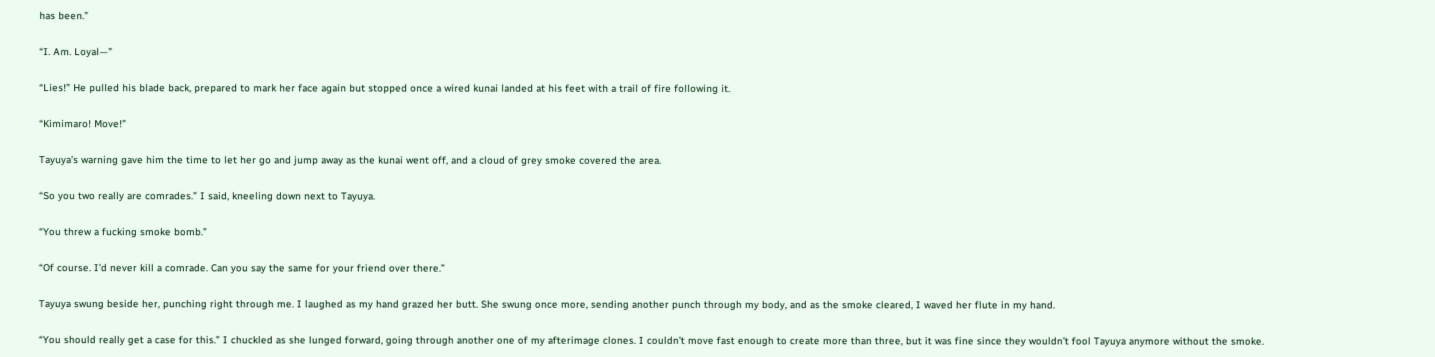has been.”

“I. Am. Loyal—”

“Lies!” He pulled his blade back, prepared to mark her face again but stopped once a wired kunai landed at his feet with a trail of fire following it.

“Kimimaro! Move!”

Tayuya’s warning gave him the time to let her go and jump away as the kunai went off, and a cloud of grey smoke covered the area.

“So you two really are comrades.” I said, kneeling down next to Tayuya.

“You threw a fucking smoke bomb.”

“Of course. I’d never kill a comrade. Can you say the same for your friend over there.”

Tayuya swung beside her, punching right through me. I laughed as my hand grazed her butt. She swung once more, sending another punch through my body, and as the smoke cleared, I waved her flute in my hand.

“You should really get a case for this.” I chuckled as she lunged forward, going through another one of my afterimage clones. I couldn’t move fast enough to create more than three, but it was fine since they wouldn’t fool Tayuya anymore without the smoke.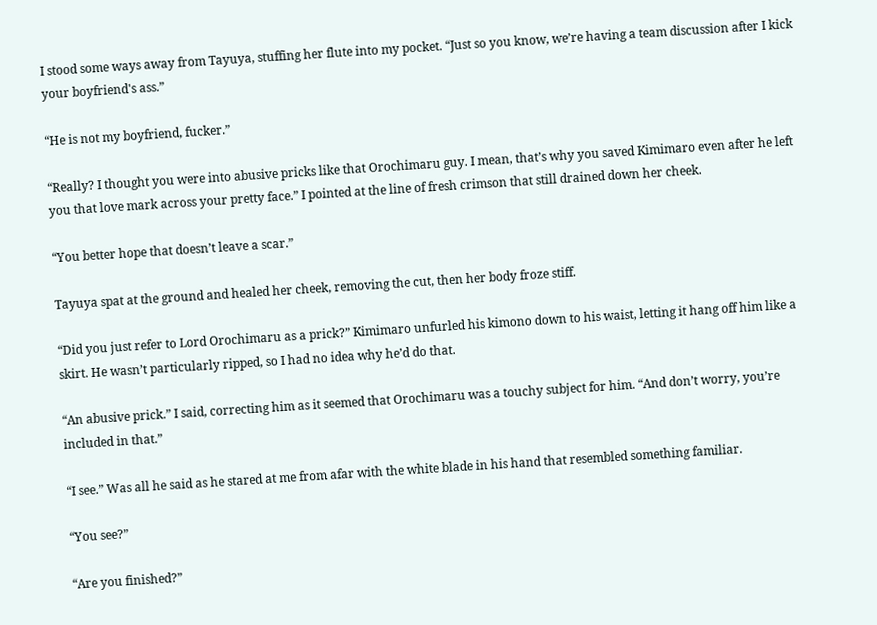I stood some ways away from Tayuya, stuffing her flute into my pocket. “Just so you know, we’re having a team discussion after I kick your boyfriend's ass.”

“He is not my boyfriend, fucker.”

“Really? I thought you were into abusive pricks like that Orochimaru guy. I mean, that’s why you saved Kimimaro even after he left you that love mark across your pretty face.” I pointed at the line of fresh crimson that still drained down her cheek.

“You better hope that doesn’t leave a scar.”

Tayuya spat at the ground and healed her cheek, removing the cut, then her body froze stiff.

“Did you just refer to Lord Orochimaru as a prick?” Kimimaro unfurled his kimono down to his waist, letting it hang off him like a skirt. He wasn’t particularly ripped, so I had no idea why he’d do that.

“An abusive prick.” I said, correcting him as it seemed that Orochimaru was a touchy subject for him. “And don’t worry, you’re included in that.”

“I see.” Was all he said as he stared at me from afar with the white blade in his hand that resembled something familiar.

“You see?”

“Are you finished?”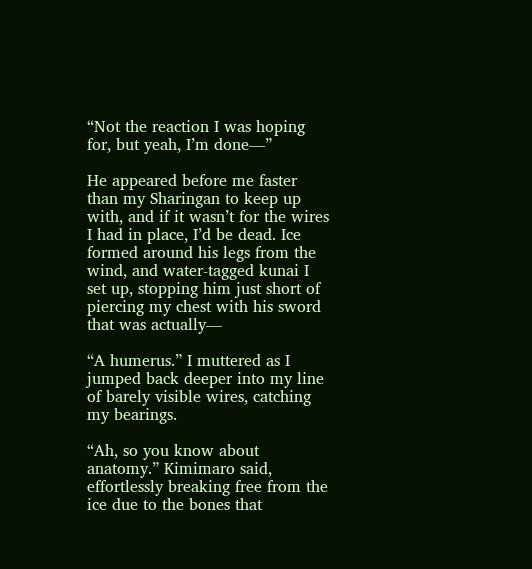“Not the reaction I was hoping for, but yeah, I’m done—”

He appeared before me faster than my Sharingan to keep up with, and if it wasn’t for the wires I had in place, I’d be dead. Ice formed around his legs from the wind, and water-tagged kunai I set up, stopping him just short of piercing my chest with his sword that was actually—

“A humerus.” I muttered as I jumped back deeper into my line of barely visible wires, catching my bearings.

“Ah, so you know about anatomy.” Kimimaro said, effortlessly breaking free from the ice due to the bones that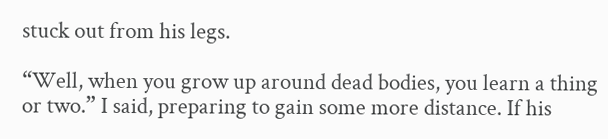stuck out from his legs.

“Well, when you grow up around dead bodies, you learn a thing or two.” I said, preparing to gain some more distance. If his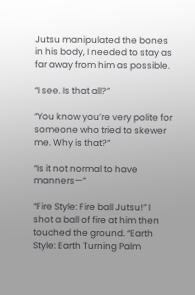Jutsu manipulated the bones in his body, I needed to stay as far away from him as possible.

“I see. Is that all?”

“You know you’re very polite for someone who tried to skewer me. Why is that?”

“Is it not normal to have manners—”

“Fire Style: Fire ball Jutsu!” I shot a ball of fire at him then touched the ground. “Earth Style: Earth Turning Palm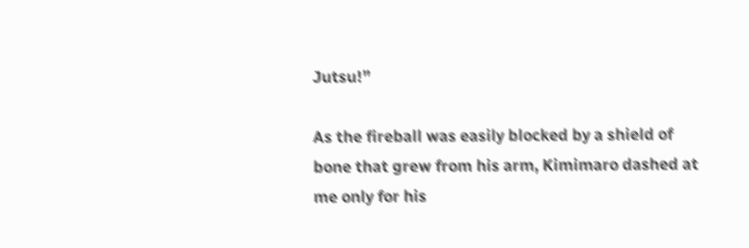Jutsu!”

As the fireball was easily blocked by a shield of bone that grew from his arm, Kimimaro dashed at me only for his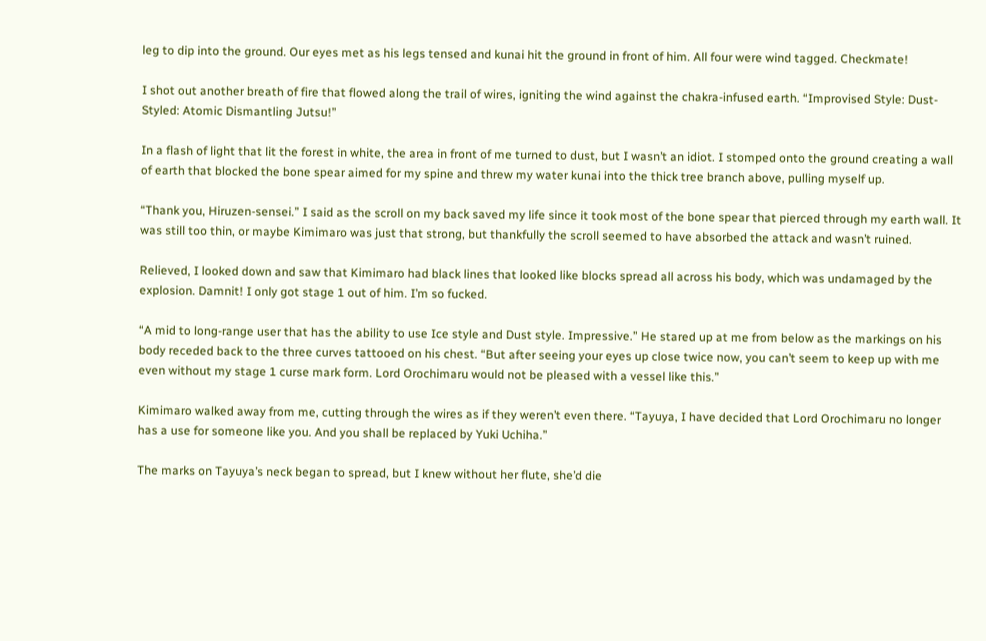leg to dip into the ground. Our eyes met as his legs tensed and kunai hit the ground in front of him. All four were wind tagged. Checkmate!

I shot out another breath of fire that flowed along the trail of wires, igniting the wind against the chakra-infused earth. “Improvised Style: Dust-Styled: Atomic Dismantling Jutsu!”

In a flash of light that lit the forest in white, the area in front of me turned to dust, but I wasn’t an idiot. I stomped onto the ground creating a wall of earth that blocked the bone spear aimed for my spine and threw my water kunai into the thick tree branch above, pulling myself up.

“Thank you, Hiruzen-sensei.” I said as the scroll on my back saved my life since it took most of the bone spear that pierced through my earth wall. It was still too thin, or maybe Kimimaro was just that strong, but thankfully the scroll seemed to have absorbed the attack and wasn’t ruined.

Relieved, I looked down and saw that Kimimaro had black lines that looked like blocks spread all across his body, which was undamaged by the explosion. Damnit! I only got stage 1 out of him. I’m so fucked.

“A mid to long-range user that has the ability to use Ice style and Dust style. Impressive.” He stared up at me from below as the markings on his body receded back to the three curves tattooed on his chest. “But after seeing your eyes up close twice now, you can’t seem to keep up with me even without my stage 1 curse mark form. Lord Orochimaru would not be pleased with a vessel like this.”

Kimimaro walked away from me, cutting through the wires as if they weren’t even there. “Tayuya, I have decided that Lord Orochimaru no longer has a use for someone like you. And you shall be replaced by Yuki Uchiha.”

The marks on Tayuya’s neck began to spread, but I knew without her flute, she’d die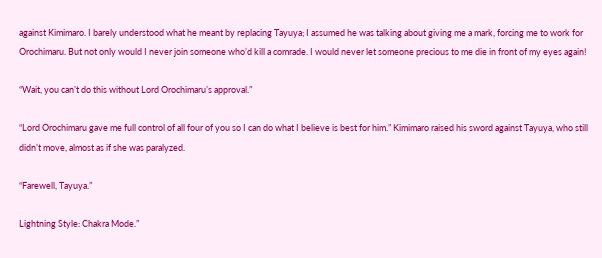against Kimimaro. I barely understood what he meant by replacing Tayuya; I assumed he was talking about giving me a mark, forcing me to work for Orochimaru. But not only would I never join someone who’d kill a comrade. I would never let someone precious to me die in front of my eyes again!

“Wait, you can’t do this without Lord Orochimaru’s approval.”

“Lord Orochimaru gave me full control of all four of you so I can do what I believe is best for him.” Kimimaro raised his sword against Tayuya, who still didn’t move, almost as if she was paralyzed.

“Farewell, Tayuya.”

Lightning Style: Chakra Mode.”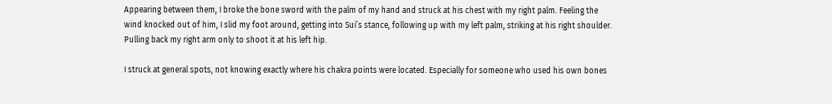Appearing between them, I broke the bone sword with the palm of my hand and struck at his chest with my right palm. Feeling the wind knocked out of him, I slid my foot around, getting into Sui’s stance, following up with my left palm, striking at his right shoulder. Pulling back my right arm only to shoot it at his left hip.

I struck at general spots, not knowing exactly where his chakra points were located. Especially for someone who used his own bones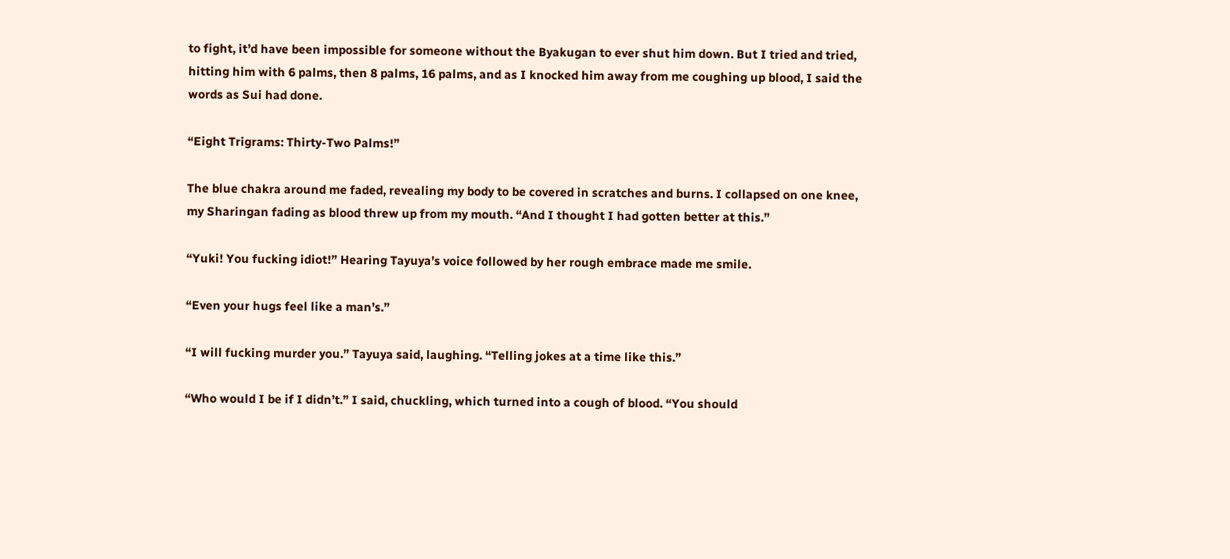to fight, it’d have been impossible for someone without the Byakugan to ever shut him down. But I tried and tried, hitting him with 6 palms, then 8 palms, 16 palms, and as I knocked him away from me coughing up blood, I said the words as Sui had done.

“Eight Trigrams: Thirty-Two Palms!”

The blue chakra around me faded, revealing my body to be covered in scratches and burns. I collapsed on one knee, my Sharingan fading as blood threw up from my mouth. “And I thought I had gotten better at this.”

“Yuki! You fucking idiot!” Hearing Tayuya’s voice followed by her rough embrace made me smile.

“Even your hugs feel like a man’s.”

“I will fucking murder you.” Tayuya said, laughing. “Telling jokes at a time like this.”

“Who would I be if I didn’t.” I said, chuckling, which turned into a cough of blood. “You should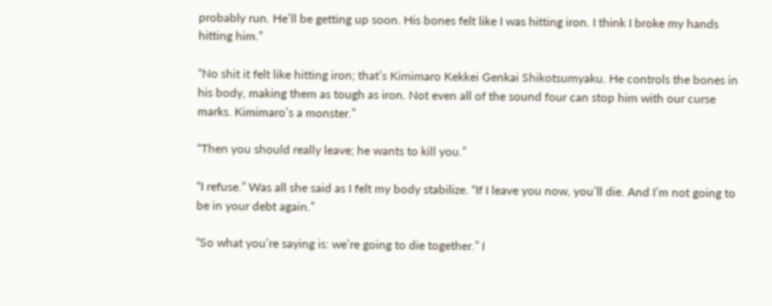probably run. He’ll be getting up soon. His bones felt like I was hitting iron. I think I broke my hands hitting him.”

“No shit it felt like hitting iron; that’s Kimimaro Kekkei Genkai Shikotsumyaku. He controls the bones in his body, making them as tough as iron. Not even all of the sound four can stop him with our curse marks. Kimimaro’s a monster.”

“Then you should really leave; he wants to kill you.”

“I refuse.” Was all she said as I felt my body stabilize. “If I leave you now, you’ll die. And I’m not going to be in your debt again.”

“So what you’re saying is: we’re going to die together.” I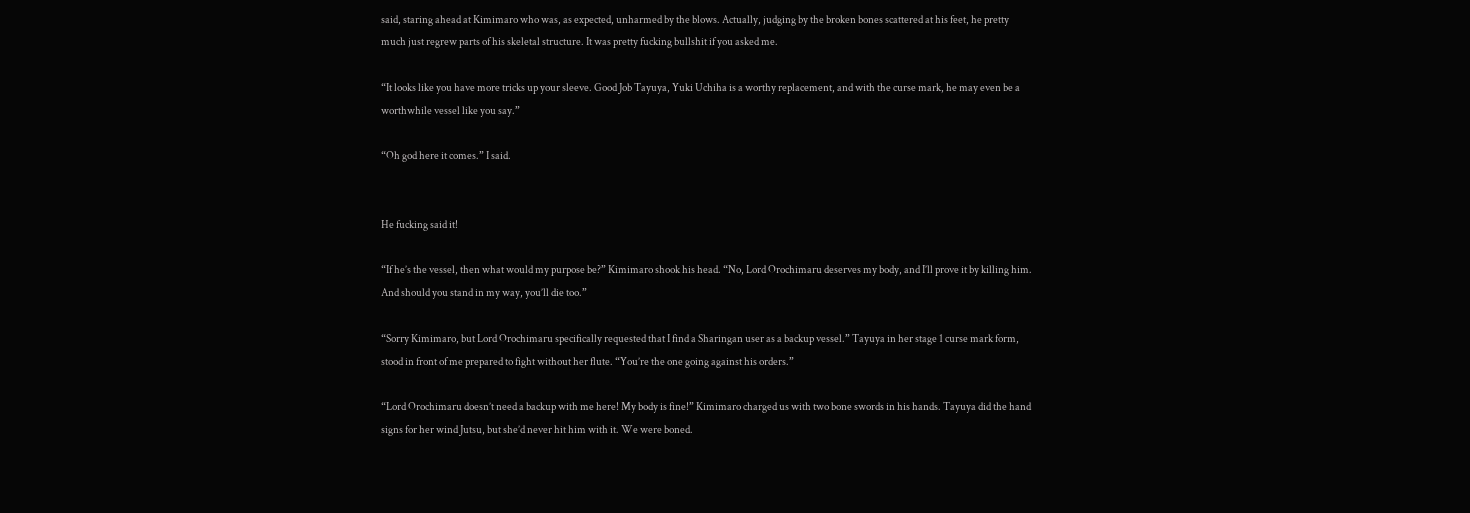said, staring ahead at Kimimaro who was, as expected, unharmed by the blows. Actually, judging by the broken bones scattered at his feet, he pretty much just regrew parts of his skeletal structure. It was pretty fucking bullshit if you asked me.

“It looks like you have more tricks up your sleeve. Good Job Tayuya, Yuki Uchiha is a worthy replacement, and with the curse mark, he may even be a worthwhile vessel like you say.”

“Oh god here it comes.” I said.


He fucking said it!

“If he’s the vessel, then what would my purpose be?” Kimimaro shook his head. “No, Lord Orochimaru deserves my body, and I’ll prove it by killing him. And should you stand in my way, you’ll die too.”

“Sorry Kimimaro, but Lord Orochimaru specifically requested that I find a Sharingan user as a backup vessel.” Tayuya in her stage 1 curse mark form, stood in front of me prepared to fight without her flute. “You’re the one going against his orders.”

“Lord Orochimaru doesn’t need a backup with me here! My body is fine!” Kimimaro charged us with two bone swords in his hands. Tayuya did the hand signs for her wind Jutsu, but she’d never hit him with it. We were boned.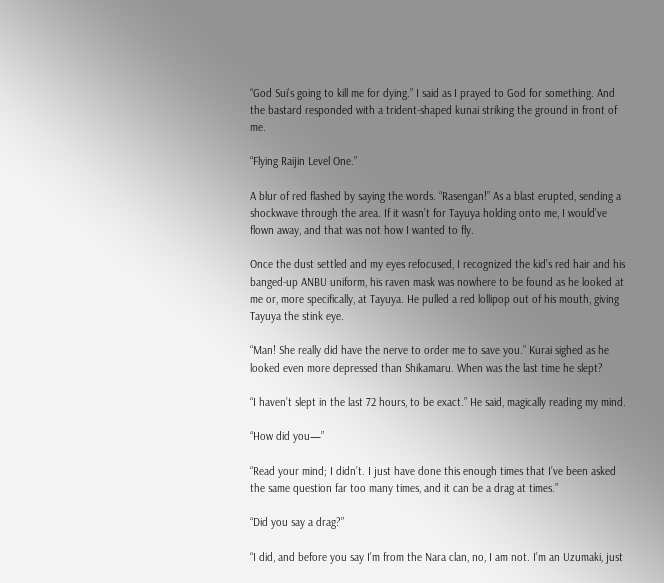“God Sui’s going to kill me for dying.” I said as I prayed to God for something. And the bastard responded with a trident-shaped kunai striking the ground in front of me.

“Flying Raijin Level One.”

A blur of red flashed by saying the words. “Rasengan!” As a blast erupted, sending a shockwave through the area. If it wasn’t for Tayuya holding onto me, I would’ve flown away, and that was not how I wanted to fly.

Once the dust settled and my eyes refocused, I recognized the kid’s red hair and his banged-up ANBU uniform, his raven mask was nowhere to be found as he looked at me or, more specifically, at Tayuya. He pulled a red lollipop out of his mouth, giving Tayuya the stink eye.

“Man! She really did have the nerve to order me to save you.” Kurai sighed as he looked even more depressed than Shikamaru. When was the last time he slept?

“I haven’t slept in the last 72 hours, to be exact.” He said, magically reading my mind.

“How did you—”

“Read your mind; I didn’t. I just have done this enough times that I’ve been asked the same question far too many times, and it can be a drag at times.”

“Did you say a drag?”

“I did, and before you say I’m from the Nara clan, no, I am not. I’m an Uzumaki, just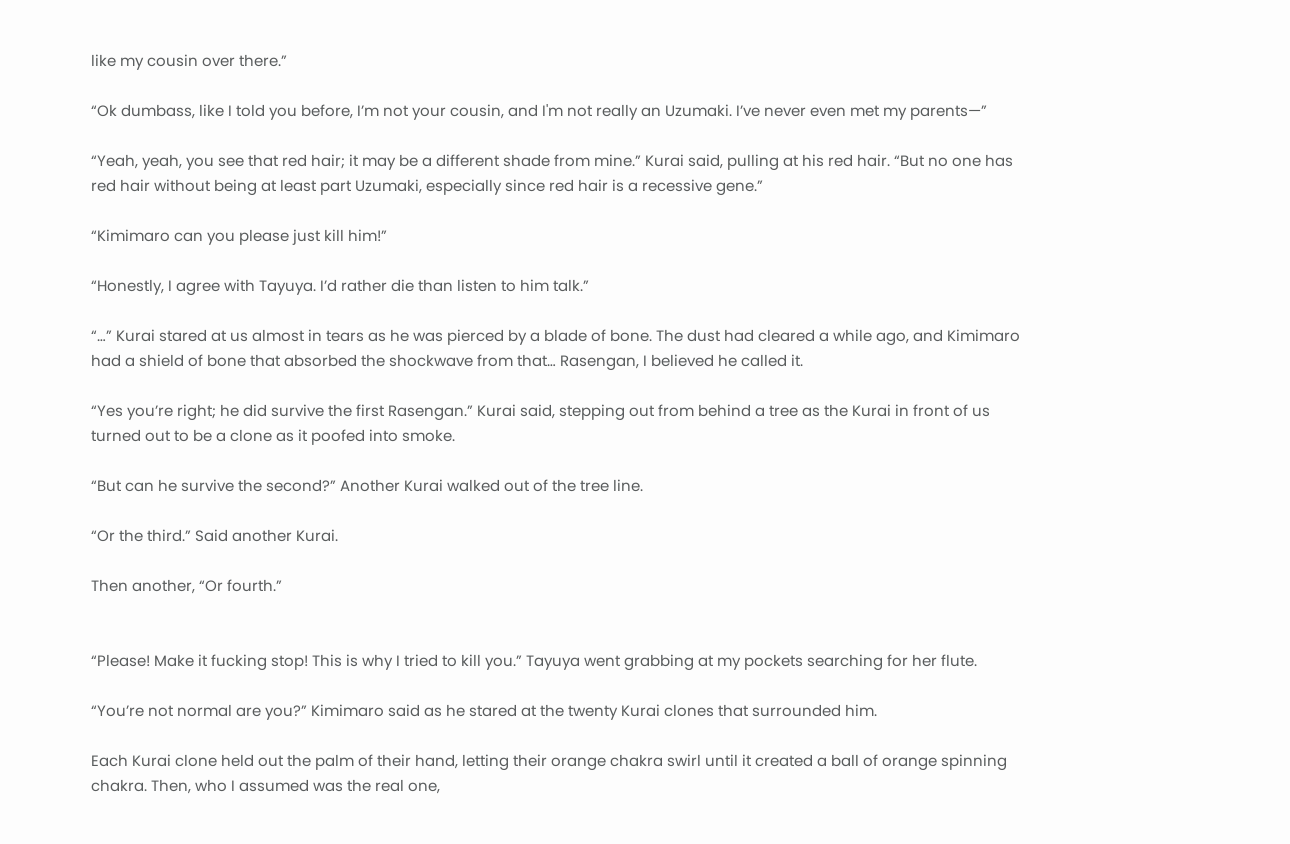like my cousin over there.”

“Ok dumbass, like I told you before, I’m not your cousin, and I'm not really an Uzumaki. I’ve never even met my parents—”

“Yeah, yeah, you see that red hair; it may be a different shade from mine.” Kurai said, pulling at his red hair. “But no one has red hair without being at least part Uzumaki, especially since red hair is a recessive gene.”

“Kimimaro can you please just kill him!”

“Honestly, I agree with Tayuya. I’d rather die than listen to him talk.”

“…” Kurai stared at us almost in tears as he was pierced by a blade of bone. The dust had cleared a while ago, and Kimimaro had a shield of bone that absorbed the shockwave from that… Rasengan, I believed he called it.

“Yes you’re right; he did survive the first Rasengan.” Kurai said, stepping out from behind a tree as the Kurai in front of us turned out to be a clone as it poofed into smoke.

“But can he survive the second?” Another Kurai walked out of the tree line.

“Or the third.” Said another Kurai.

Then another, “Or fourth.”


“Please! Make it fucking stop! This is why I tried to kill you.” Tayuya went grabbing at my pockets searching for her flute.

“You’re not normal are you?” Kimimaro said as he stared at the twenty Kurai clones that surrounded him.

Each Kurai clone held out the palm of their hand, letting their orange chakra swirl until it created a ball of orange spinning chakra. Then, who I assumed was the real one,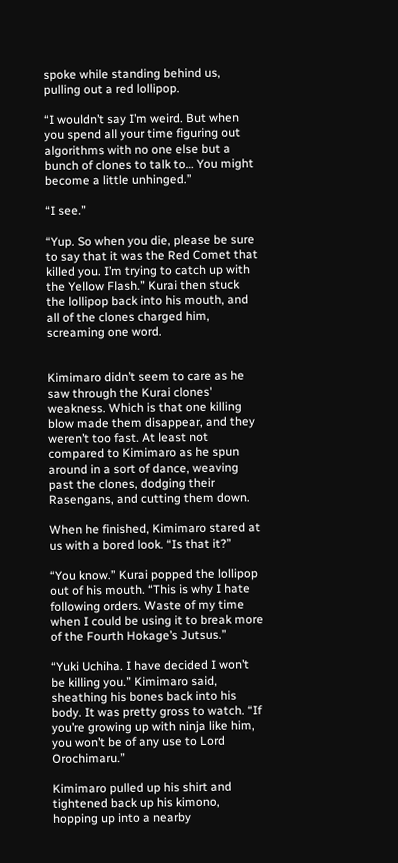spoke while standing behind us, pulling out a red lollipop.

“I wouldn’t say I’m weird. But when you spend all your time figuring out algorithms with no one else but a bunch of clones to talk to… You might become a little unhinged.”

“I see.”

“Yup. So when you die, please be sure to say that it was the Red Comet that killed you. I’m trying to catch up with the Yellow Flash.” Kurai then stuck the lollipop back into his mouth, and all of the clones charged him, screaming one word.


Kimimaro didn’t seem to care as he saw through the Kurai clones' weakness. Which is that one killing blow made them disappear, and they weren’t too fast. At least not compared to Kimimaro as he spun around in a sort of dance, weaving past the clones, dodging their Rasengans, and cutting them down.

When he finished, Kimimaro stared at us with a bored look. “Is that it?”

“You know.” Kurai popped the lollipop out of his mouth. “This is why I hate following orders. Waste of my time when I could be using it to break more of the Fourth Hokage’s Jutsus.”

“Yuki Uchiha. I have decided I won’t be killing you.” Kimimaro said, sheathing his bones back into his body. It was pretty gross to watch. “If you’re growing up with ninja like him, you won’t be of any use to Lord Orochimaru.”

Kimimaro pulled up his shirt and tightened back up his kimono, hopping up into a nearby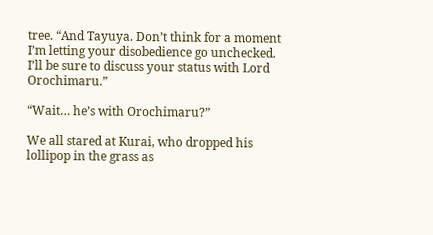tree. “And Tayuya. Don’t think for a moment I’m letting your disobedience go unchecked. I’ll be sure to discuss your status with Lord Orochimaru.”

“Wait… he’s with Orochimaru?”

We all stared at Kurai, who dropped his lollipop in the grass as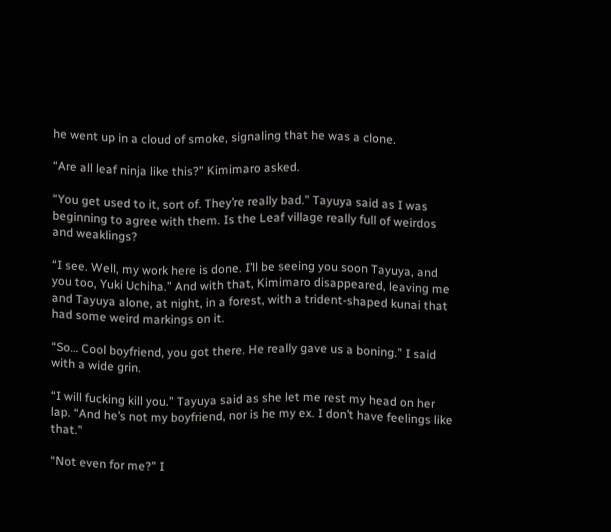he went up in a cloud of smoke, signaling that he was a clone.

“Are all leaf ninja like this?” Kimimaro asked.

“You get used to it, sort of. They’re really bad.” Tayuya said as I was beginning to agree with them. Is the Leaf village really full of weirdos and weaklings?

“I see. Well, my work here is done. I’ll be seeing you soon Tayuya, and you too, Yuki Uchiha.” And with that, Kimimaro disappeared, leaving me and Tayuya alone, at night, in a forest, with a trident-shaped kunai that had some weird markings on it.

“So… Cool boyfriend, you got there. He really gave us a boning.” I said with a wide grin.

“I will fucking kill you.” Tayuya said as she let me rest my head on her lap. “And he’s not my boyfriend, nor is he my ex. I don’t have feelings like that.”

“Not even for me?” I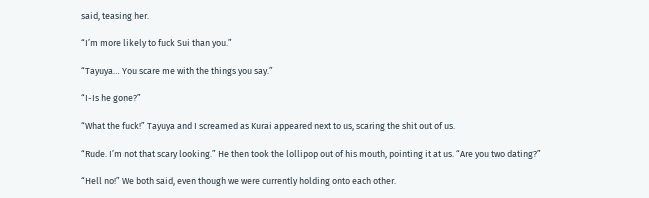said, teasing her.

“I’m more likely to fuck Sui than you.”

“Tayuya… You scare me with the things you say.”

“I-Is he gone?”

“What the fuck!” Tayuya and I screamed as Kurai appeared next to us, scaring the shit out of us.

“Rude. I’m not that scary looking.” He then took the lollipop out of his mouth, pointing it at us. “Are you two dating?”

“Hell no!” We both said, even though we were currently holding onto each other.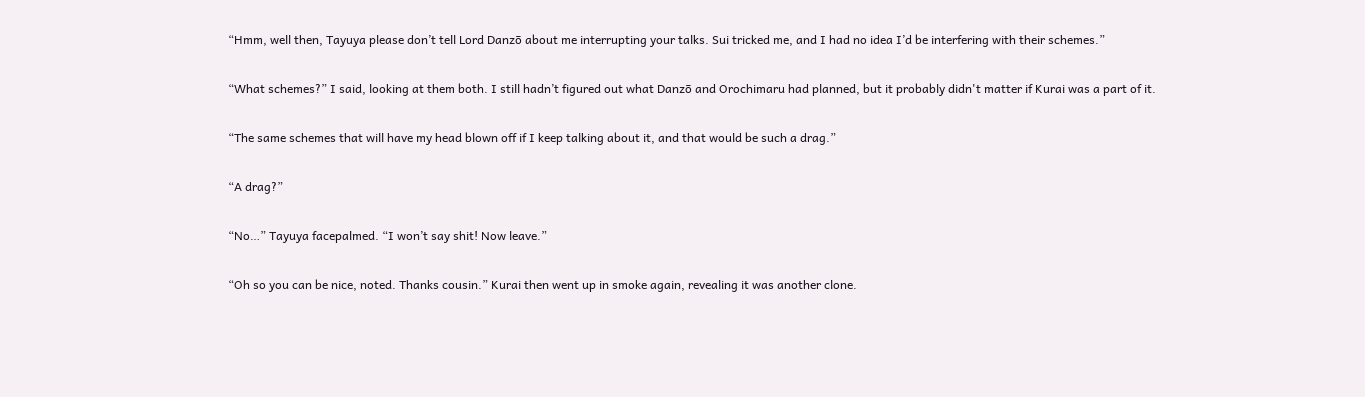“Hmm, well then, Tayuya please don’t tell Lord Danzō about me interrupting your talks. Sui tricked me, and I had no idea I’d be interfering with their schemes.”

“What schemes?” I said, looking at them both. I still hadn’t figured out what Danzō and Orochimaru had planned, but it probably didn't matter if Kurai was a part of it.

“The same schemes that will have my head blown off if I keep talking about it, and that would be such a drag.”

“A drag?”

“No…” Tayuya facepalmed. “I won’t say shit! Now leave.”

“Oh so you can be nice, noted. Thanks cousin.” Kurai then went up in smoke again, revealing it was another clone.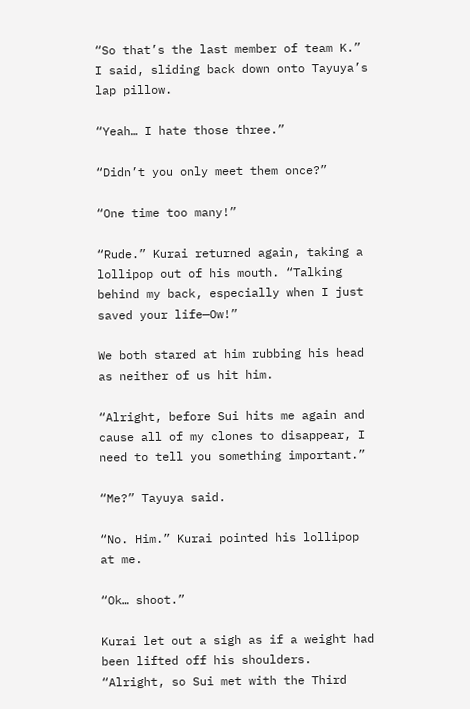“So that’s the last member of team K.” I said, sliding back down onto Tayuya’s lap pillow.

“Yeah… I hate those three.”

“Didn’t you only meet them once?”

“One time too many!”

“Rude.” Kurai returned again, taking a lollipop out of his mouth. “Talking behind my back, especially when I just saved your life—Ow!”

We both stared at him rubbing his head as neither of us hit him.

“Alright, before Sui hits me again and cause all of my clones to disappear, I need to tell you something important.”

“Me?” Tayuya said.

“No. Him.” Kurai pointed his lollipop at me.

“Ok… shoot.”

Kurai let out a sigh as if a weight had been lifted off his shoulders. “Alright, so Sui met with the Third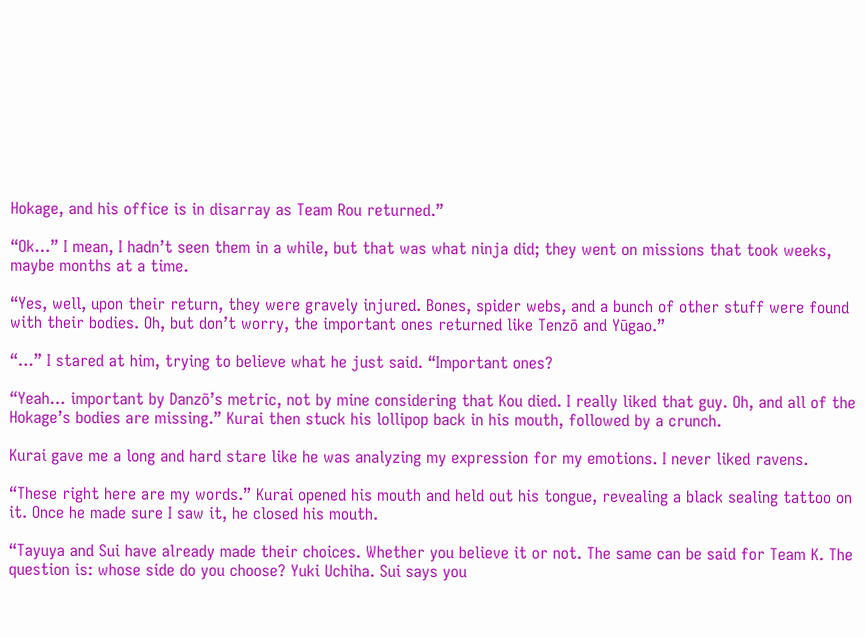Hokage, and his office is in disarray as Team Rou returned.”

“Ok…” I mean, I hadn’t seen them in a while, but that was what ninja did; they went on missions that took weeks, maybe months at a time.

“Yes, well, upon their return, they were gravely injured. Bones, spider webs, and a bunch of other stuff were found with their bodies. Oh, but don’t worry, the important ones returned like Tenzō and Yūgao.”

“…” I stared at him, trying to believe what he just said. “Important ones?

“Yeah… important by Danzō’s metric, not by mine considering that Kou died. I really liked that guy. Oh, and all of the Hokage’s bodies are missing.” Kurai then stuck his lollipop back in his mouth, followed by a crunch.

Kurai gave me a long and hard stare like he was analyzing my expression for my emotions. I never liked ravens.

“These right here are my words.” Kurai opened his mouth and held out his tongue, revealing a black sealing tattoo on it. Once he made sure I saw it, he closed his mouth.

“Tayuya and Sui have already made their choices. Whether you believe it or not. The same can be said for Team K. The question is: whose side do you choose? Yuki Uchiha. Sui says you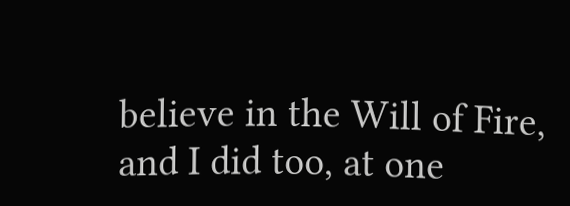believe in the Will of Fire, and I did too, at one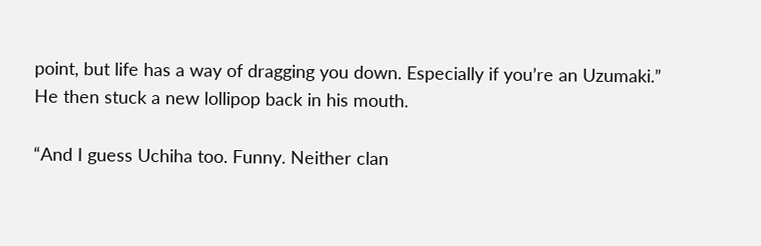point, but life has a way of dragging you down. Especially if you’re an Uzumaki.” He then stuck a new lollipop back in his mouth.

“And I guess Uchiha too. Funny. Neither clan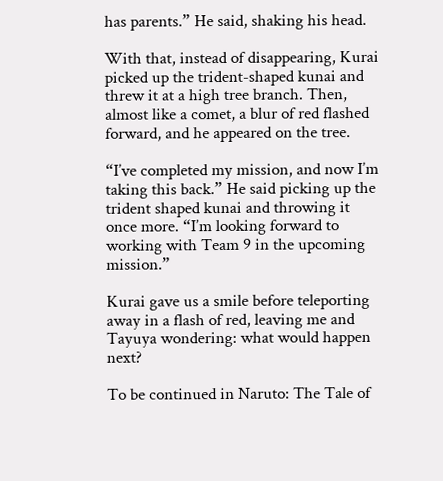has parents.” He said, shaking his head.

With that, instead of disappearing, Kurai picked up the trident-shaped kunai and threw it at a high tree branch. Then, almost like a comet, a blur of red flashed forward, and he appeared on the tree.

“I’ve completed my mission, and now I’m taking this back.” He said picking up the trident shaped kunai and throwing it once more. “I’m looking forward to working with Team 9 in the upcoming mission.”

Kurai gave us a smile before teleporting away in a flash of red, leaving me and Tayuya wondering: what would happen next?

To be continued in Naruto: The Tale of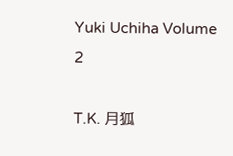Yuki Uchiha Volume 2

T.K. 月狐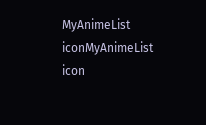MyAnimeList iconMyAnimeList icon